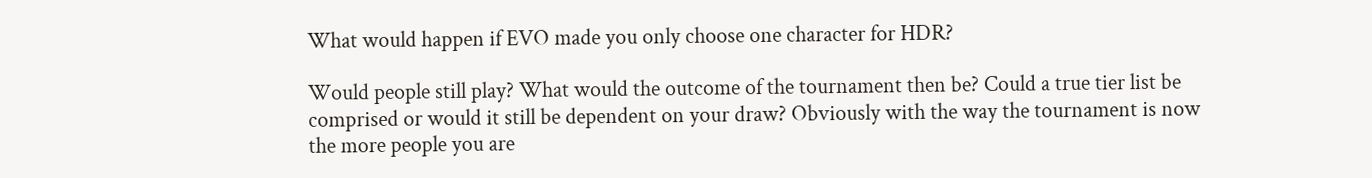What would happen if EVO made you only choose one character for HDR?

Would people still play? What would the outcome of the tournament then be? Could a true tier list be comprised or would it still be dependent on your draw? Obviously with the way the tournament is now the more people you are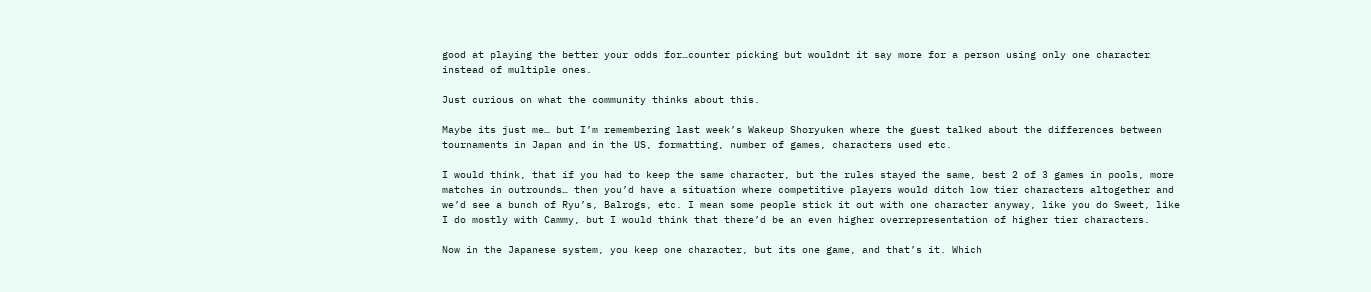good at playing the better your odds for…counter picking but wouldnt it say more for a person using only one character instead of multiple ones.

Just curious on what the community thinks about this.

Maybe its just me… but I’m remembering last week’s Wakeup Shoryuken where the guest talked about the differences between tournaments in Japan and in the US, formatting, number of games, characters used etc.

I would think, that if you had to keep the same character, but the rules stayed the same, best 2 of 3 games in pools, more matches in outrounds… then you’d have a situation where competitive players would ditch low tier characters altogether and we’d see a bunch of Ryu’s, Balrogs, etc. I mean some people stick it out with one character anyway, like you do Sweet, like I do mostly with Cammy, but I would think that there’d be an even higher overrepresentation of higher tier characters.

Now in the Japanese system, you keep one character, but its one game, and that’s it. Which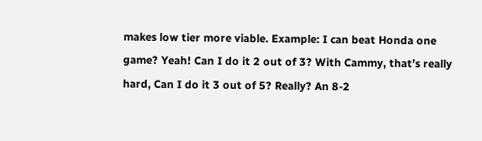makes low tier more viable. Example: I can beat Honda one game? Yeah! Can I do it 2 out of 3? With Cammy, that’s really hard, Can I do it 3 out of 5? Really? An 8-2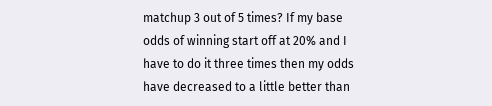matchup 3 out of 5 times? If my base odds of winning start off at 20% and I have to do it three times then my odds have decreased to a little better than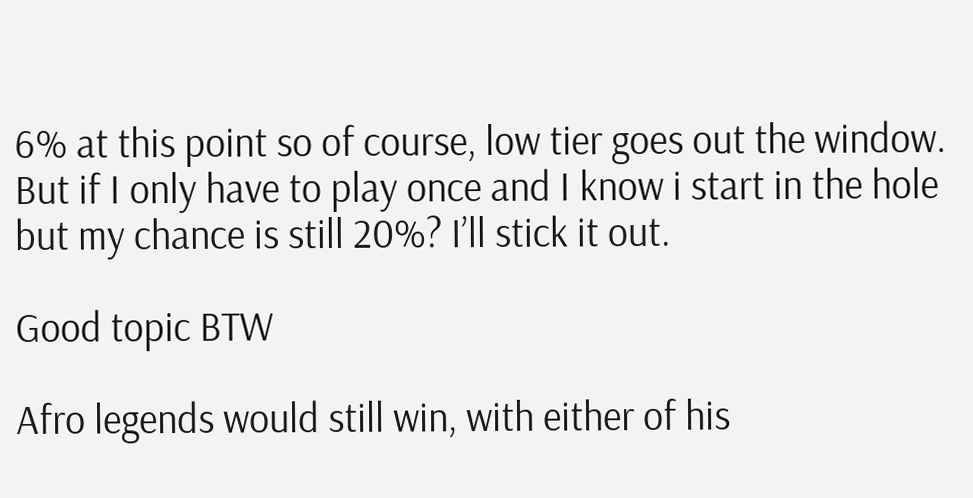6% at this point so of course, low tier goes out the window. But if I only have to play once and I know i start in the hole but my chance is still 20%? I’ll stick it out.

Good topic BTW

Afro legends would still win, with either of his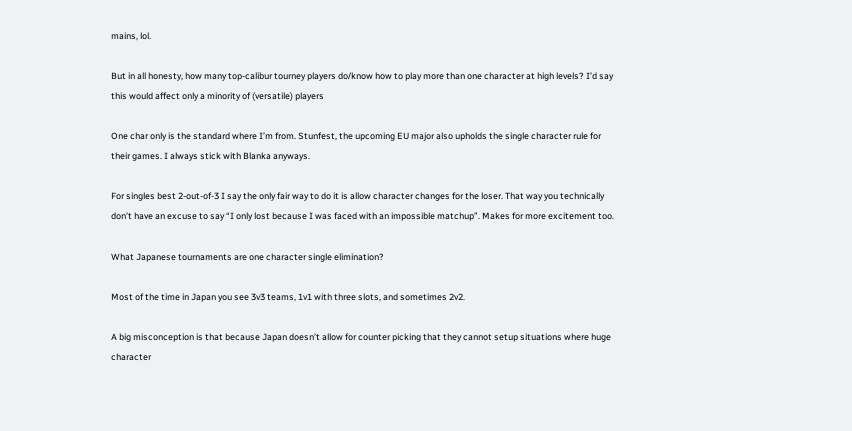mains, lol.

But in all honesty, how many top-calibur tourney players do/know how to play more than one character at high levels? I’d say this would affect only a minority of (versatile) players

One char only is the standard where I’m from. Stunfest, the upcoming EU major also upholds the single character rule for their games. I always stick with Blanka anyways.

For singles best 2-out-of-3 I say the only fair way to do it is allow character changes for the loser. That way you technically don’t have an excuse to say “I only lost because I was faced with an impossible matchup”. Makes for more excitement too.

What Japanese tournaments are one character single elimination?

Most of the time in Japan you see 3v3 teams, 1v1 with three slots, and sometimes 2v2.

A big misconception is that because Japan doesn’t allow for counter picking that they cannot setup situations where huge character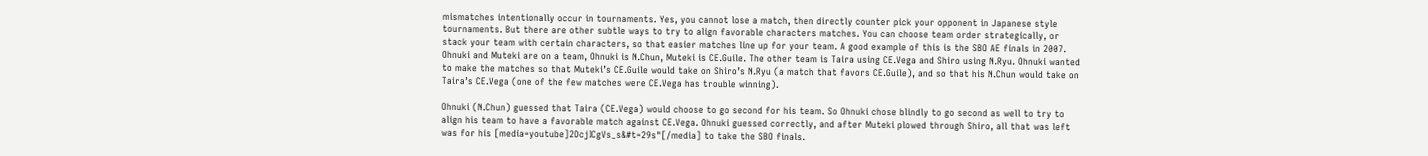mismatches intentionally occur in tournaments. Yes, you cannot lose a match, then directly counter pick your opponent in Japanese style tournaments. But there are other subtle ways to try to align favorable characters matches. You can choose team order strategically, or stack your team with certain characters, so that easier matches line up for your team. A good example of this is the SBO AE finals in 2007. Ohnuki and Muteki are on a team, Ohnuki is N.Chun, Muteki is CE.Guile. The other team is Taira using CE.Vega and Shiro using N.Ryu. Ohnuki wanted to make the matches so that Muteki’s CE.Guile would take on Shiro’s N.Ryu (a match that favors CE.Guile), and so that his N.Chun would take on Taira’s CE.Vega (one of the few matches were CE.Vega has trouble winning).

Ohnuki (N.Chun) guessed that Taira (CE.Vega) would choose to go second for his team. So Ohnuki chose blindly to go second as well to try to align his team to have a favorable match against CE.Vega. Ohnuki guessed correctly, and after Muteki plowed through Shiro, all that was left was for his [media=youtube]2DcjICgVs_s&#t=29s"[/media] to take the SBO finals.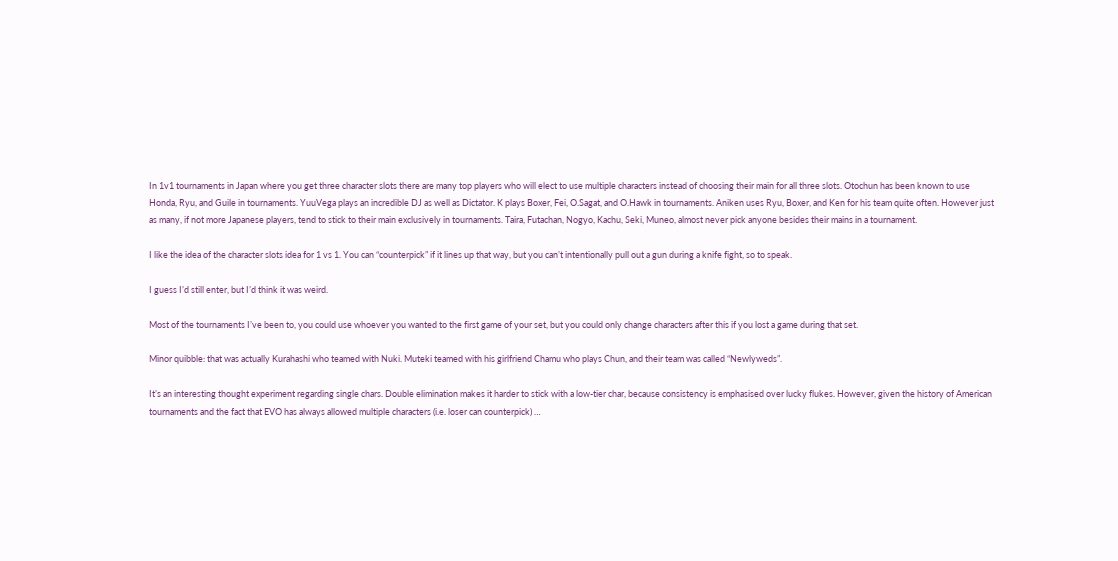In 1v1 tournaments in Japan where you get three character slots there are many top players who will elect to use multiple characters instead of choosing their main for all three slots. Otochun has been known to use Honda, Ryu, and Guile in tournaments. YuuVega plays an incredible DJ as well as Dictator. K plays Boxer, Fei, O.Sagat, and O.Hawk in tournaments. Aniken uses Ryu, Boxer, and Ken for his team quite often. However just as many, if not more Japanese players, tend to stick to their main exclusively in tournaments. Taira, Futachan, Nogyo, Kachu, Seki, Muneo, almost never pick anyone besides their mains in a tournament.

I like the idea of the character slots idea for 1 vs 1. You can “counterpick” if it lines up that way, but you can’t intentionally pull out a gun during a knife fight, so to speak.

I guess I’d still enter, but I’d think it was weird.

Most of the tournaments I’ve been to, you could use whoever you wanted to the first game of your set, but you could only change characters after this if you lost a game during that set.

Minor quibble: that was actually Kurahashi who teamed with Nuki. Muteki teamed with his girlfriend Chamu who plays Chun, and their team was called “Newlyweds”.

It’s an interesting thought experiment regarding single chars. Double elimination makes it harder to stick with a low-tier char, because consistency is emphasised over lucky flukes. However, given the history of American tournaments and the fact that EVO has always allowed multiple characters (i.e. loser can counterpick) …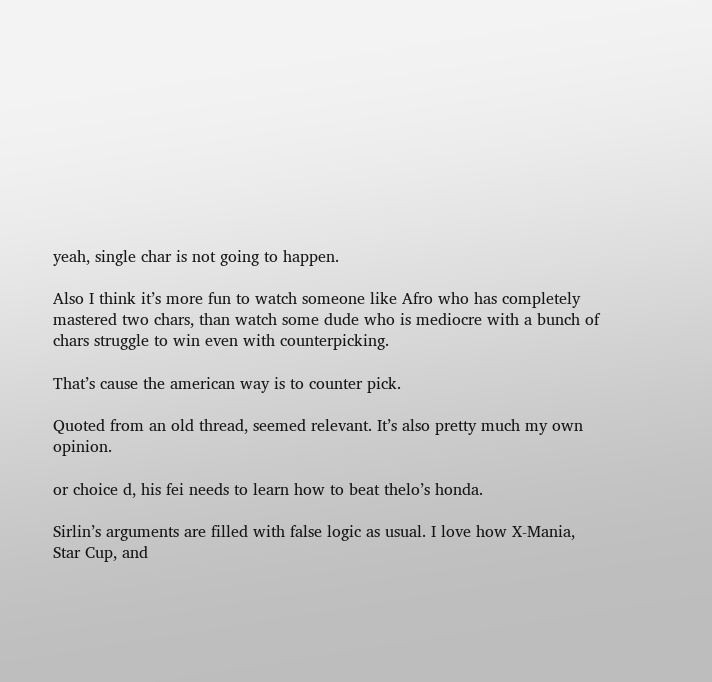yeah, single char is not going to happen.

Also I think it’s more fun to watch someone like Afro who has completely mastered two chars, than watch some dude who is mediocre with a bunch of chars struggle to win even with counterpicking.

That’s cause the american way is to counter pick.

Quoted from an old thread, seemed relevant. It’s also pretty much my own opinion.

or choice d, his fei needs to learn how to beat thelo’s honda.

Sirlin’s arguments are filled with false logic as usual. I love how X-Mania, Star Cup, and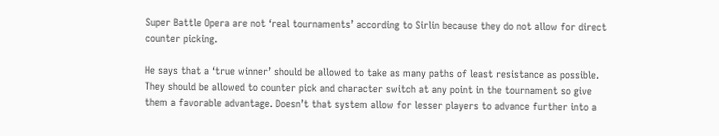Super Battle Opera are not ‘real tournaments’ according to Sirlin because they do not allow for direct counter picking.

He says that a ‘true winner’ should be allowed to take as many paths of least resistance as possible. They should be allowed to counter pick and character switch at any point in the tournament so give them a favorable advantage. Doesn’t that system allow for lesser players to advance further into a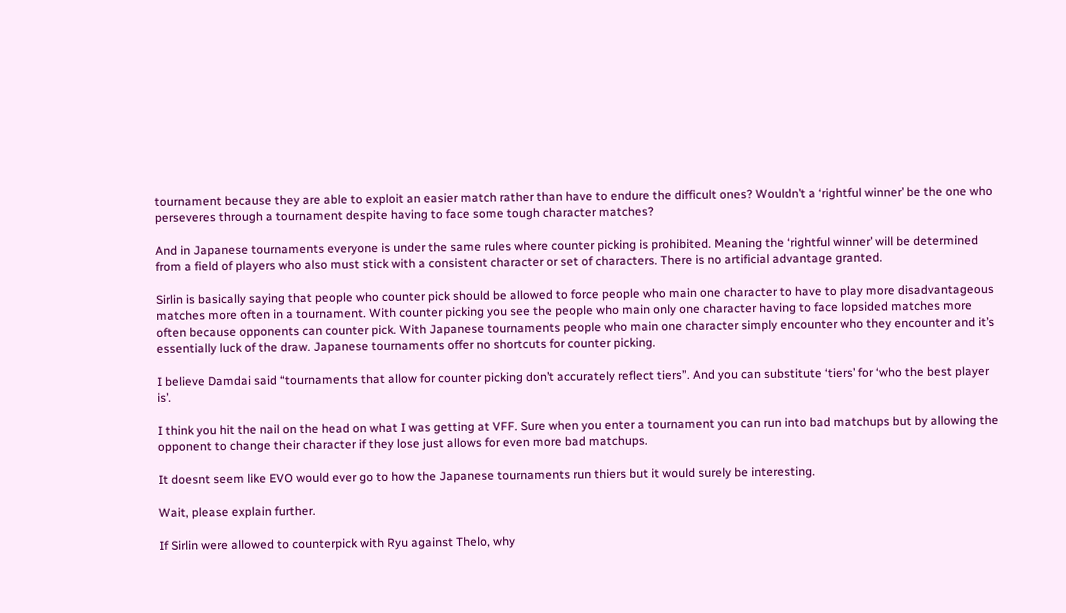tournament because they are able to exploit an easier match rather than have to endure the difficult ones? Wouldn’t a ‘rightful winner’ be the one who perseveres through a tournament despite having to face some tough character matches?

And in Japanese tournaments everyone is under the same rules where counter picking is prohibited. Meaning the ‘rightful winner’ will be determined from a field of players who also must stick with a consistent character or set of characters. There is no artificial advantage granted.

Sirlin is basically saying that people who counter pick should be allowed to force people who main one character to have to play more disadvantageous matches more often in a tournament. With counter picking you see the people who main only one character having to face lopsided matches more often because opponents can counter pick. With Japanese tournaments people who main one character simply encounter who they encounter and it’s essentially luck of the draw. Japanese tournaments offer no shortcuts for counter picking.

I believe Damdai said “tournaments that allow for counter picking don’t accurately reflect tiers”. And you can substitute ‘tiers’ for ‘who the best player is’.

I think you hit the nail on the head on what I was getting at VFF. Sure when you enter a tournament you can run into bad matchups but by allowing the opponent to change their character if they lose just allows for even more bad matchups.

It doesnt seem like EVO would ever go to how the Japanese tournaments run thiers but it would surely be interesting.

Wait, please explain further.

If Sirlin were allowed to counterpick with Ryu against Thelo, why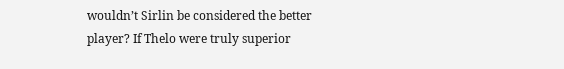wouldn’t Sirlin be considered the better player? If Thelo were truly superior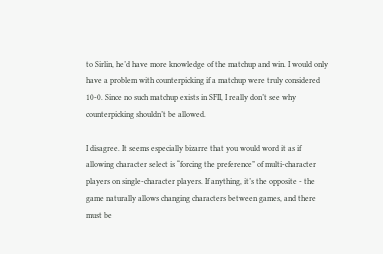to Sirlin, he’d have more knowledge of the matchup and win. I would only have a problem with counterpicking if a matchup were truly considered 10-0. Since no such matchup exists in SFII, I really don’t see why counterpicking shouldn’t be allowed.

I disagree. It seems especially bizarre that you would word it as if allowing character select is “forcing the preference” of multi-character players on single-character players. If anything, it’s the opposite - the game naturally allows changing characters between games, and there must be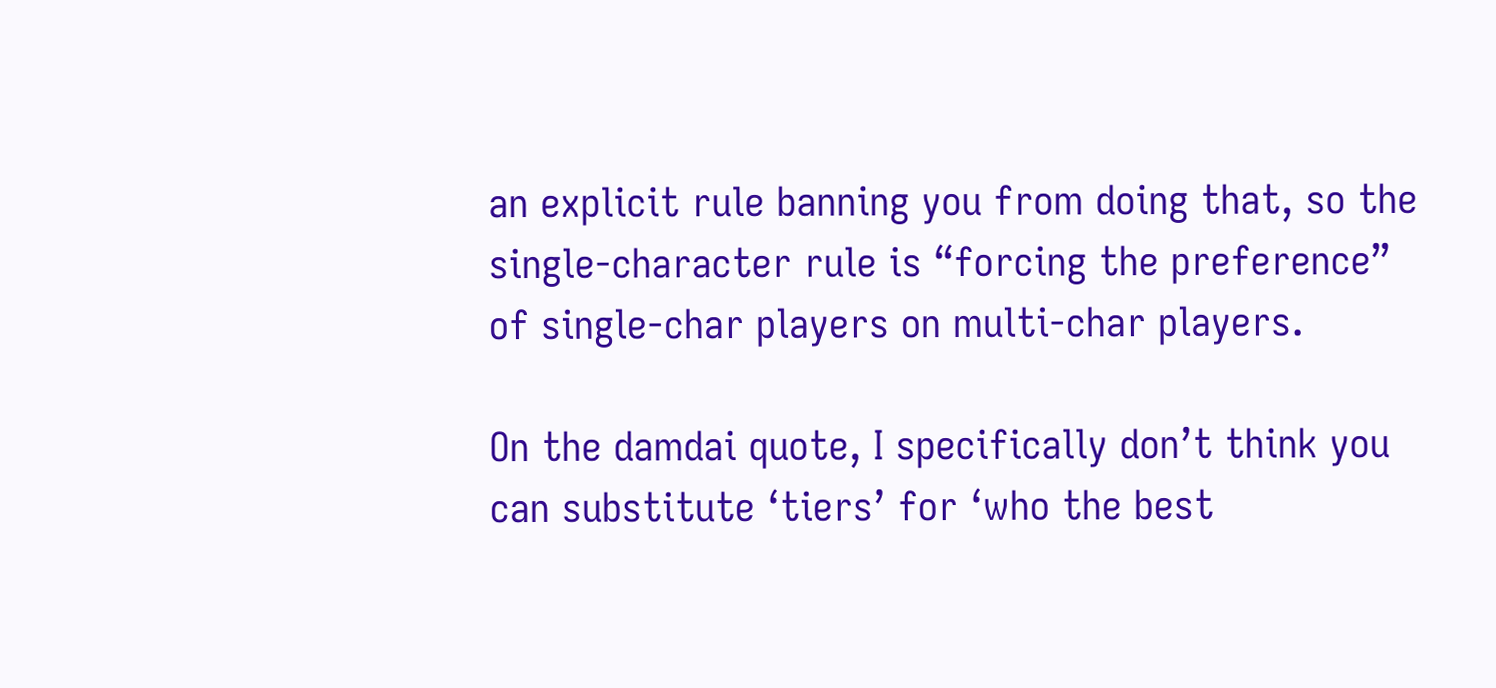an explicit rule banning you from doing that, so the single-character rule is “forcing the preference” of single-char players on multi-char players.

On the damdai quote, I specifically don’t think you can substitute ‘tiers’ for ‘who the best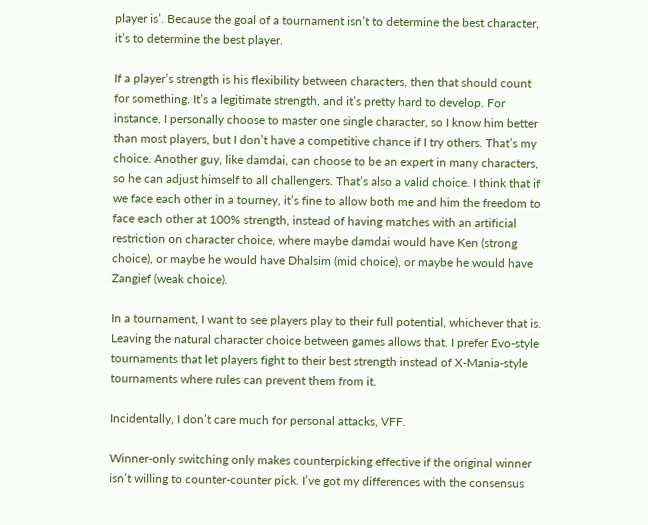player is’. Because the goal of a tournament isn’t to determine the best character, it’s to determine the best player.

If a player’s strength is his flexibility between characters, then that should count for something. It’s a legitimate strength, and it’s pretty hard to develop. For instance, I personally choose to master one single character, so I know him better than most players, but I don’t have a competitive chance if I try others. That’s my choice. Another guy, like damdai, can choose to be an expert in many characters, so he can adjust himself to all challengers. That’s also a valid choice. I think that if we face each other in a tourney, it’s fine to allow both me and him the freedom to face each other at 100% strength, instead of having matches with an artificial restriction on character choice, where maybe damdai would have Ken (strong choice), or maybe he would have Dhalsim (mid choice), or maybe he would have Zangief (weak choice).

In a tournament, I want to see players play to their full potential, whichever that is. Leaving the natural character choice between games allows that. I prefer Evo-style tournaments that let players fight to their best strength instead of X-Mania-style tournaments where rules can prevent them from it.

Incidentally, I don’t care much for personal attacks, VFF.

Winner-only switching only makes counterpicking effective if the original winner isn’t willing to counter-counter pick. I’ve got my differences with the consensus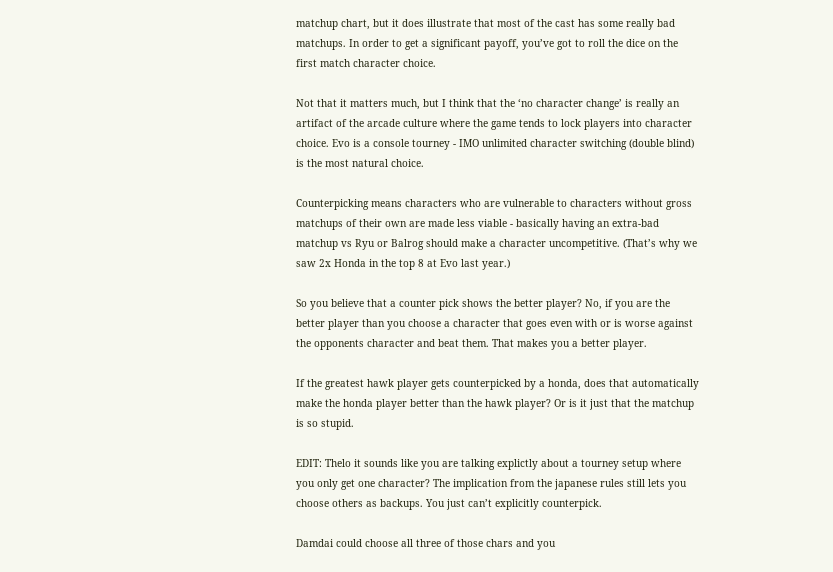matchup chart, but it does illustrate that most of the cast has some really bad matchups. In order to get a significant payoff, you’ve got to roll the dice on the first match character choice.

Not that it matters much, but I think that the ‘no character change’ is really an artifact of the arcade culture where the game tends to lock players into character choice. Evo is a console tourney - IMO unlimited character switching (double blind) is the most natural choice.

Counterpicking means characters who are vulnerable to characters without gross matchups of their own are made less viable - basically having an extra-bad matchup vs Ryu or Balrog should make a character uncompetitive. (That’s why we saw 2x Honda in the top 8 at Evo last year.)

So you believe that a counter pick shows the better player? No, if you are the better player than you choose a character that goes even with or is worse against the opponents character and beat them. That makes you a better player.

If the greatest hawk player gets counterpicked by a honda, does that automatically make the honda player better than the hawk player? Or is it just that the matchup is so stupid.

EDIT: Thelo it sounds like you are talking explictly about a tourney setup where you only get one character? The implication from the japanese rules still lets you choose others as backups. You just can’t explicitly counterpick.

Damdai could choose all three of those chars and you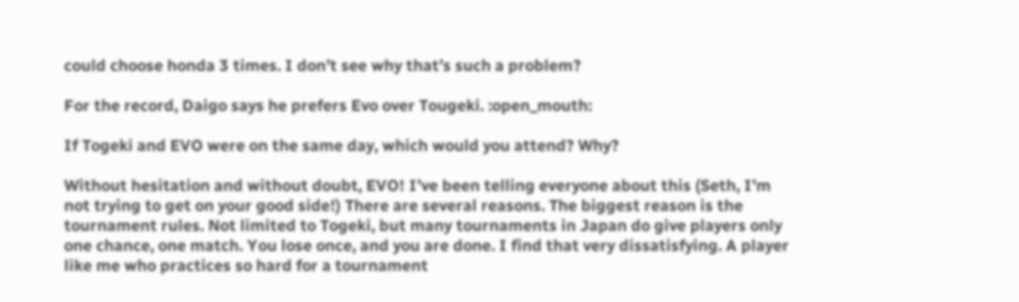could choose honda 3 times. I don’t see why that’s such a problem?

For the record, Daigo says he prefers Evo over Tougeki. :open_mouth:

If Togeki and EVO were on the same day, which would you attend? Why?

Without hesitation and without doubt, EVO! I’ve been telling everyone about this (Seth, I’m not trying to get on your good side!) There are several reasons. The biggest reason is the tournament rules. Not limited to Togeki, but many tournaments in Japan do give players only one chance, one match. You lose once, and you are done. I find that very dissatisfying. A player like me who practices so hard for a tournament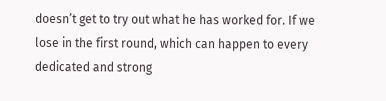doesn’t get to try out what he has worked for. If we lose in the first round, which can happen to every dedicated and strong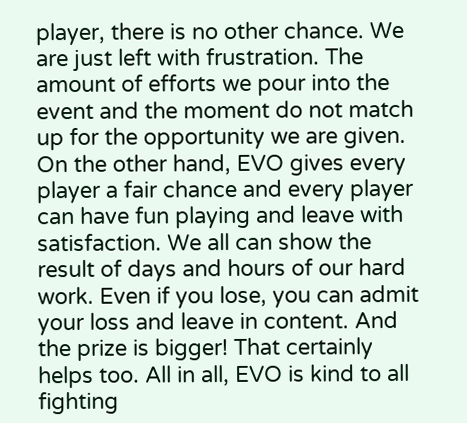player, there is no other chance. We are just left with frustration. The amount of efforts we pour into the event and the moment do not match up for the opportunity we are given. On the other hand, EVO gives every player a fair chance and every player can have fun playing and leave with satisfaction. We all can show the result of days and hours of our hard work. Even if you lose, you can admit your loss and leave in content. And the prize is bigger! That certainly helps too. All in all, EVO is kind to all fighting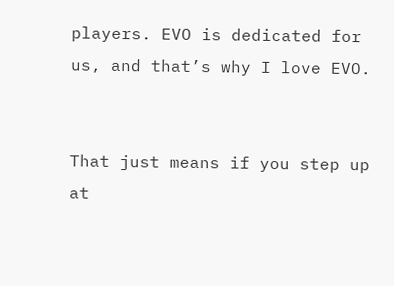players. EVO is dedicated for us, and that’s why I love EVO.


That just means if you step up at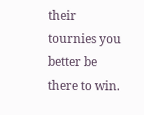their tournies you better be there to win.